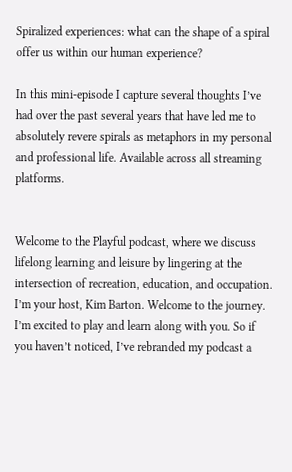Spiralized experiences: what can the shape of a spiral offer us within our human experience?

In this mini-episode I capture several thoughts I’ve had over the past several years that have led me to absolutely revere spirals as metaphors in my personal and professional life. Available across all streaming platforms.


Welcome to the Playful podcast, where we discuss lifelong learning and leisure by lingering at the intersection of recreation, education, and occupation. I’m your host, Kim Barton. Welcome to the journey. I’m excited to play and learn along with you. So if you haven’t noticed, I’ve rebranded my podcast a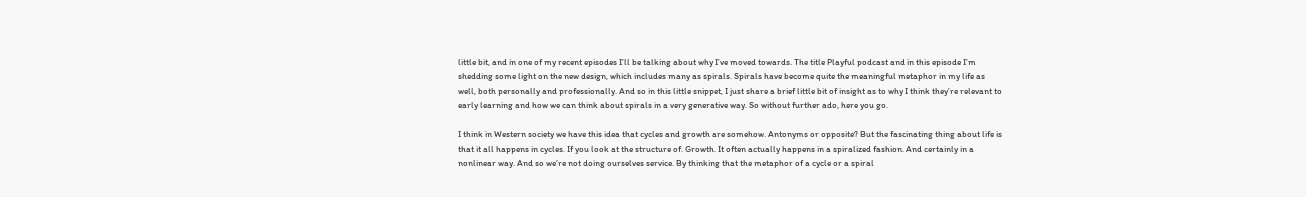little bit, and in one of my recent episodes I’ll be talking about why I’ve moved towards. The title Playful podcast and in this episode I’m shedding some light on the new design, which includes many as spirals. Spirals have become quite the meaningful metaphor in my life as well, both personally and professionally. And so in this little snippet, I just share a brief little bit of insight as to why I think they’re relevant to early learning and how we can think about spirals in a very generative way. So without further ado, here you go.

I think in Western society we have this idea that cycles and growth are somehow. Antonyms or opposite? But the fascinating thing about life is that it all happens in cycles. If you look at the structure of. Growth. It often actually happens in a spiralized fashion. And certainly in a nonlinear way. And so we’re not doing ourselves service. By thinking that the metaphor of a cycle or a spiral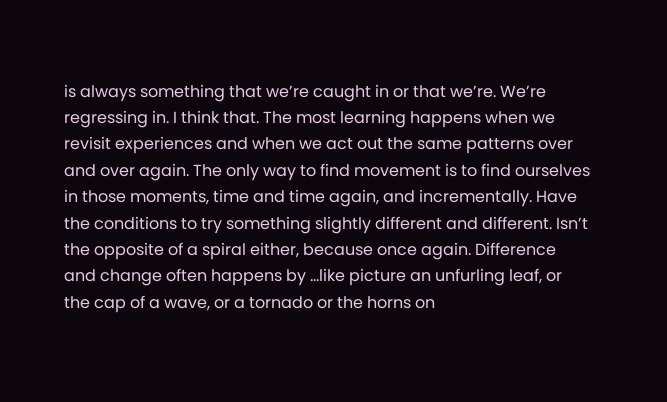is always something that we’re caught in or that we’re. We’re regressing in. I think that. The most learning happens when we revisit experiences and when we act out the same patterns over and over again. The only way to find movement is to find ourselves in those moments, time and time again, and incrementally. Have the conditions to try something slightly different and different. Isn’t the opposite of a spiral either, because once again. Difference and change often happens by …like picture an unfurling leaf, or the cap of a wave, or a tornado or the horns on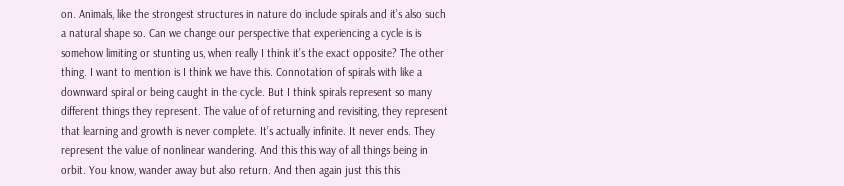on. Animals, like the strongest structures in nature do include spirals and it’s also such a natural shape so. Can we change our perspective that experiencing a cycle is is somehow limiting or stunting us, when really I think it’s the exact opposite? The other thing. I want to mention is I think we have this. Connotation of spirals with like a downward spiral or being caught in the cycle. But I think spirals represent so many different things they represent. The value of of returning and revisiting, they represent that learning and growth is never complete. It’s actually infinite. It never ends. They represent the value of nonlinear wandering. And this this way of all things being in orbit. You know, wander away but also return. And then again just this this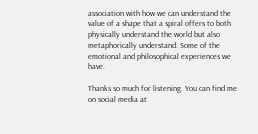association with how we can understand the value of a shape that a spiral offers to both physically understand the world but also metaphorically understand. Some of the emotional and philosophical experiences we have.

Thanks so much for listening. You can find me on social media at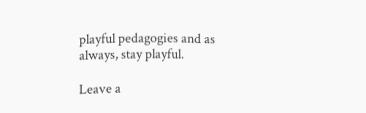playful pedagogies and as always, stay playful.

Leave a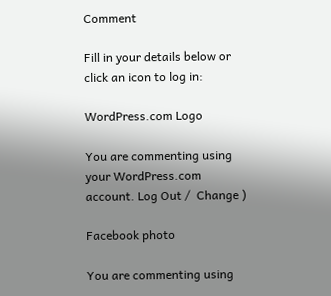Comment

Fill in your details below or click an icon to log in:

WordPress.com Logo

You are commenting using your WordPress.com account. Log Out /  Change )

Facebook photo

You are commenting using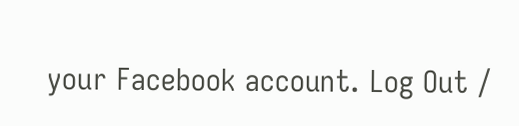your Facebook account. Log Out /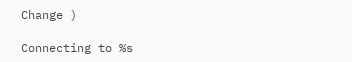Change )

Connecting to %s